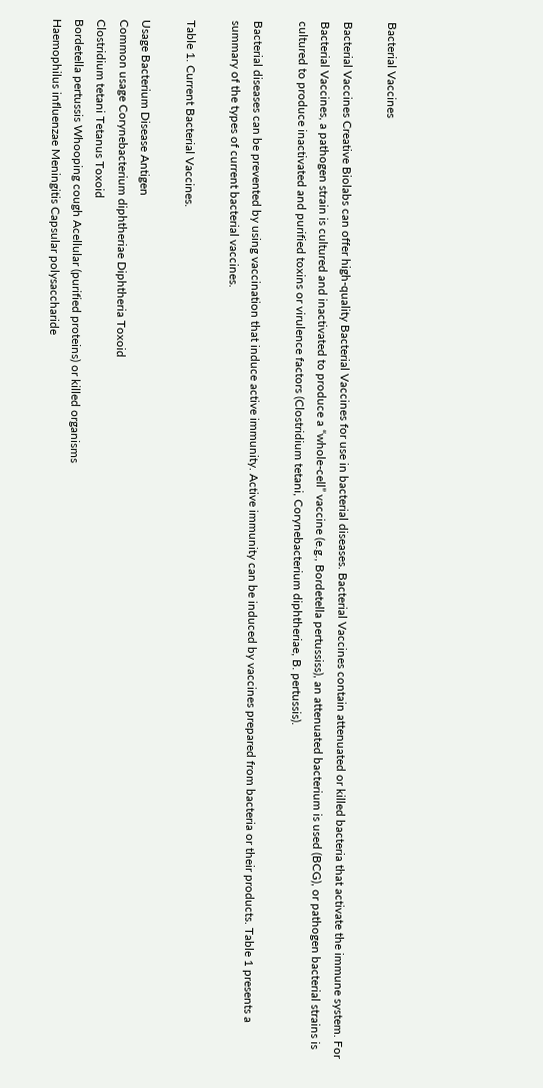Bacterial Vaccines

Bacterial Vaccines Creative Biolabs can offer high-quality Bacterial Vaccines for use in bacterial diseases. Bacterial Vaccines contain attenuated or killed bacteria that activate the immune system. For Bacterial Vaccines, a pathogen strain is cultured and inactivated to produce a “whole-cell” vaccine (e.g., Bordetella pertussiss), an attenuated bacterium is used (BCG), or pathogen bacterial strains is cultured to produce inactivated and purified toxins or virulence factors (Clostridium tetani, Corynebacterium diphtheriae, B. pertussis).

Bacterial diseases can be prevented by using vaccination that induce active immunity. Active immunity can be induced by vaccines prepared from bacteria or their products. Table 1 presents a summary of the types of current bacterial vaccines.

Table 1. Current Bacterial Vaccines.

Usage Bacterium Disease Antigen
Common usage Corynebacterium diphtheriae Diphtheria Toxoid
Clostridium tetani Tetanus Toxoid
Bordetella pertussis Whooping cough Acellular (purified proteins) or killed organisms
Haemophilus influenzae Meningitis Capsular polysaccharide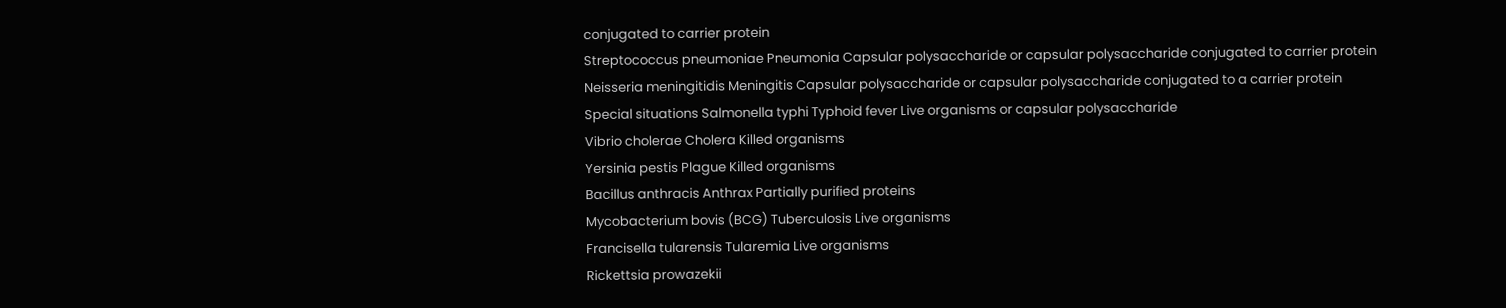conjugated to carrier protein
Streptococcus pneumoniae Pneumonia Capsular polysaccharide or capsular polysaccharide conjugated to carrier protein
Neisseria meningitidis Meningitis Capsular polysaccharide or capsular polysaccharide conjugated to a carrier protein
Special situations Salmonella typhi Typhoid fever Live organisms or capsular polysaccharide
Vibrio cholerae Cholera Killed organisms
Yersinia pestis Plague Killed organisms
Bacillus anthracis Anthrax Partially purified proteins
Mycobacterium bovis (BCG) Tuberculosis Live organisms
Francisella tularensis Tularemia Live organisms
Rickettsia prowazekii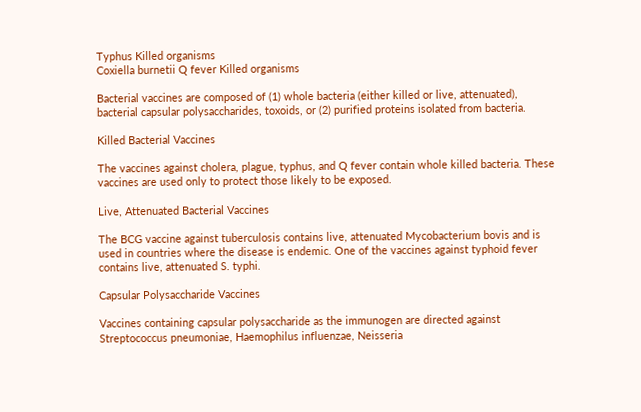Typhus Killed organisms
Coxiella burnetii Q fever Killed organisms

Bacterial vaccines are composed of (1) whole bacteria (either killed or live, attenuated), bacterial capsular polysaccharides, toxoids, or (2) purified proteins isolated from bacteria.

Killed Bacterial Vaccines

The vaccines against cholera, plague, typhus, and Q fever contain whole killed bacteria. These vaccines are used only to protect those likely to be exposed.

Live, Attenuated Bacterial Vaccines

The BCG vaccine against tuberculosis contains live, attenuated Mycobacterium bovis and is used in countries where the disease is endemic. One of the vaccines against typhoid fever contains live, attenuated S. typhi.

Capsular Polysaccharide Vaccines

Vaccines containing capsular polysaccharide as the immunogen are directed against Streptococcus pneumoniae, Haemophilus influenzae, Neisseria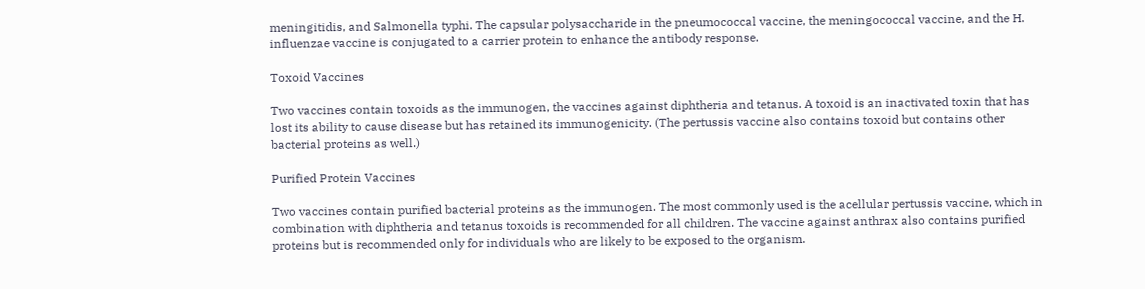meningitidis, and Salmonella typhi. The capsular polysaccharide in the pneumococcal vaccine, the meningococcal vaccine, and the H. influenzae vaccine is conjugated to a carrier protein to enhance the antibody response.

Toxoid Vaccines

Two vaccines contain toxoids as the immunogen, the vaccines against diphtheria and tetanus. A toxoid is an inactivated toxin that has lost its ability to cause disease but has retained its immunogenicity. (The pertussis vaccine also contains toxoid but contains other bacterial proteins as well.)

Purified Protein Vaccines

Two vaccines contain purified bacterial proteins as the immunogen. The most commonly used is the acellular pertussis vaccine, which in combination with diphtheria and tetanus toxoids is recommended for all children. The vaccine against anthrax also contains purified proteins but is recommended only for individuals who are likely to be exposed to the organism.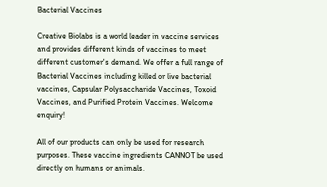Bacterial Vaccines

Creative Biolabs is a world leader in vaccine services and provides different kinds of vaccines to meet different customer's demand. We offer a full range of Bacterial Vaccines including killed or live bacterial vaccines, Capsular Polysaccharide Vaccines, Toxoid Vaccines, and Purified Protein Vaccines. Welcome enquiry!

All of our products can only be used for research purposes. These vaccine ingredients CANNOT be used directly on humans or animals.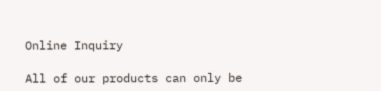Online Inquiry

All of our products can only be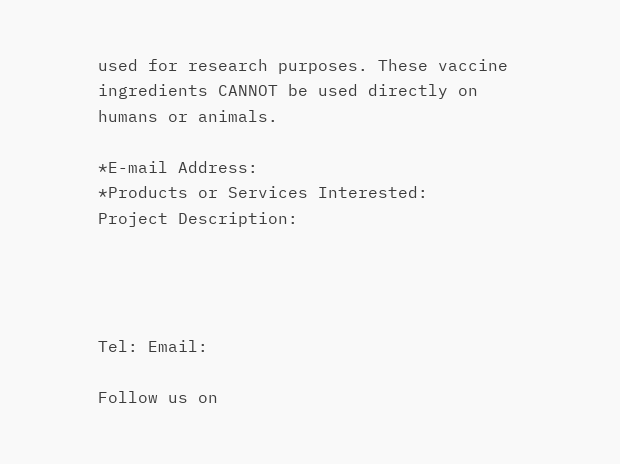used for research purposes. These vaccine ingredients CANNOT be used directly on humans or animals.

*E-mail Address:
*Products or Services Interested:
Project Description:




Tel: Email:

Follow us on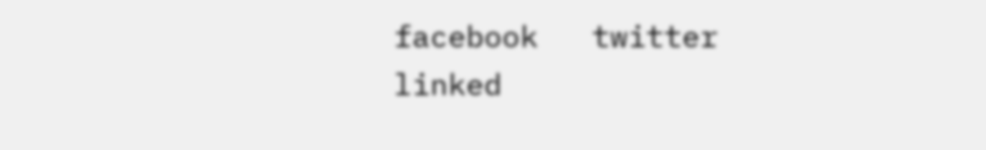facebook   twitter   linked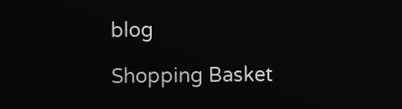blog

Shopping Basket